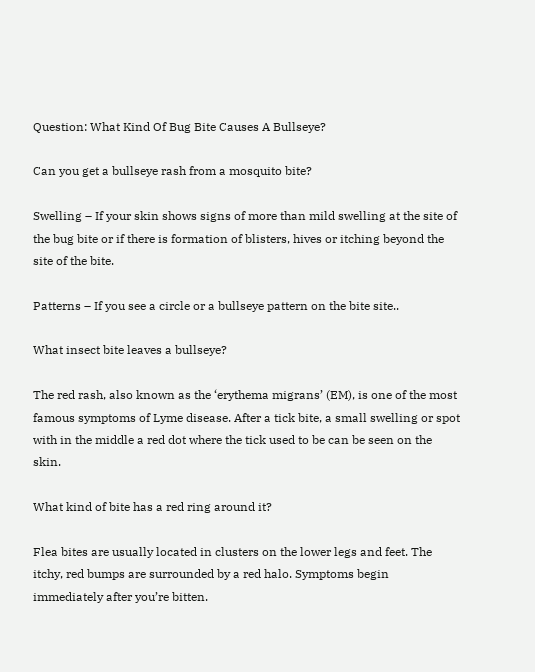Question: What Kind Of Bug Bite Causes A Bullseye?

Can you get a bullseye rash from a mosquito bite?

Swelling – If your skin shows signs of more than mild swelling at the site of the bug bite or if there is formation of blisters, hives or itching beyond the site of the bite.

Patterns – If you see a circle or a bullseye pattern on the bite site..

What insect bite leaves a bullseye?

The red rash, also known as the ‘erythema migrans’ (EM), is one of the most famous symptoms of Lyme disease. After a tick bite, a small swelling or spot with in the middle a red dot where the tick used to be can be seen on the skin.

What kind of bite has a red ring around it?

Flea bites are usually located in clusters on the lower legs and feet. The itchy, red bumps are surrounded by a red halo. Symptoms begin immediately after you’re bitten.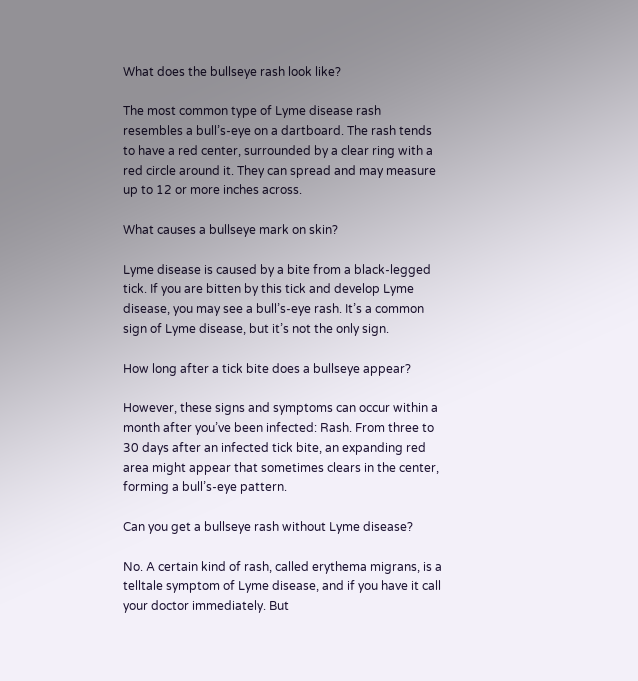What does the bullseye rash look like?

The most common type of Lyme disease rash resembles a bull’s-eye on a dartboard. The rash tends to have a red center, surrounded by a clear ring with a red circle around it. They can spread and may measure up to 12 or more inches across.

What causes a bullseye mark on skin?

Lyme disease is caused by a bite from a black-legged tick. If you are bitten by this tick and develop Lyme disease, you may see a bull’s-eye rash. It’s a common sign of Lyme disease, but it’s not the only sign.

How long after a tick bite does a bullseye appear?

However, these signs and symptoms can occur within a month after you’ve been infected: Rash. From three to 30 days after an infected tick bite, an expanding red area might appear that sometimes clears in the center, forming a bull’s-eye pattern.

Can you get a bullseye rash without Lyme disease?

No. A certain kind of rash, called erythema migrans, is a telltale symptom of Lyme disease, and if you have it call your doctor immediately. But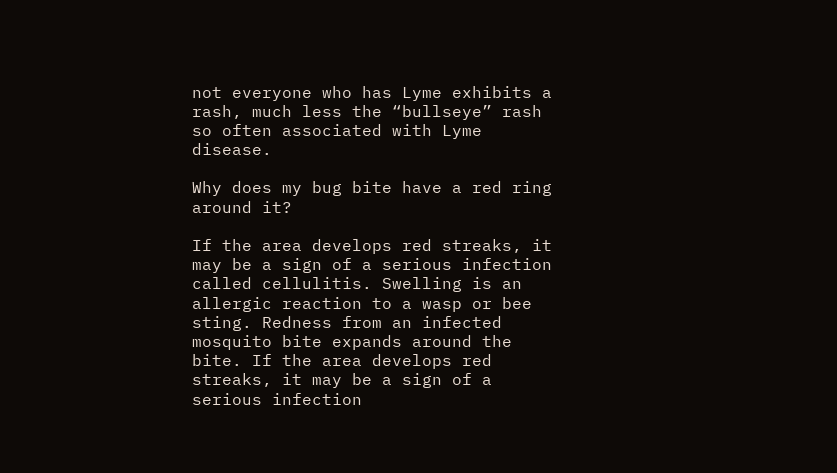not everyone who has Lyme exhibits a rash, much less the “bullseye” rash so often associated with Lyme disease.

Why does my bug bite have a red ring around it?

If the area develops red streaks, it may be a sign of a serious infection called cellulitis. Swelling is an allergic reaction to a wasp or bee sting. Redness from an infected mosquito bite expands around the bite. If the area develops red streaks, it may be a sign of a serious infection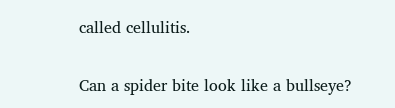called cellulitis.

Can a spider bite look like a bullseye?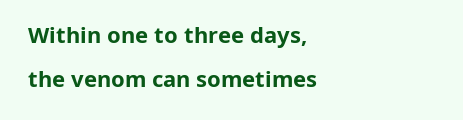Within one to three days, the venom can sometimes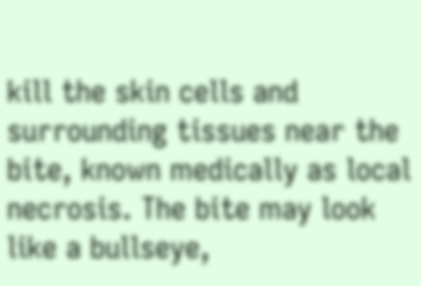kill the skin cells and surrounding tissues near the bite, known medically as local necrosis. The bite may look like a bullseye,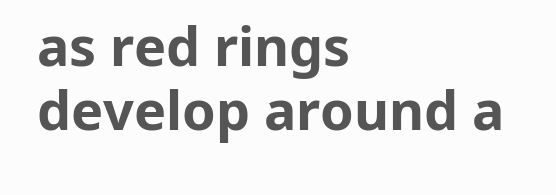as red rings develop around a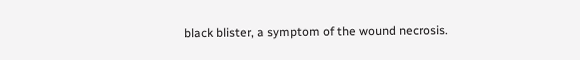black blister, a symptom of the wound necrosis.